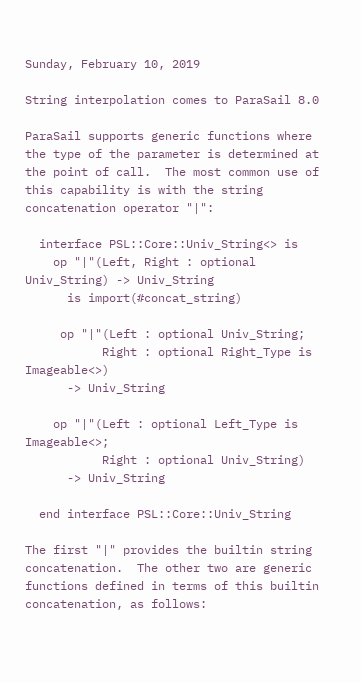Sunday, February 10, 2019

String interpolation comes to ParaSail 8.0

ParaSail supports generic functions where the type of the parameter is determined at the point of call.  The most common use of this capability is with the string concatenation operator "|":

  interface PSL::Core::Univ_String<> is
    op "|"(Left, Right : optional Univ_String) -> Univ_String
      is import(#concat_string)

     op "|"(Left : optional Univ_String;
           Right : optional Right_Type is Imageable<>)
      -> Univ_String

    op "|"(Left : optional Left_Type is Imageable<>;
           Right : optional Univ_String)
      -> Univ_String

  end interface PSL::Core::Univ_String

The first "|" provides the builtin string concatenation.  The other two are generic functions defined in terms of this builtin concatenation, as follows: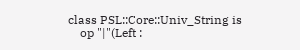class PSL::Core::Univ_String is
    op "|"(Left :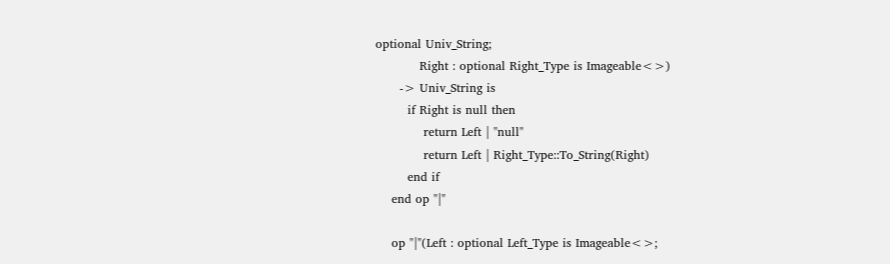optional Univ_String;
           Right : optional Right_Type is Imageable<>)
      -> Univ_String is
        if Right is null then
            return Left | "null"
            return Left | Right_Type::To_String(Right)
        end if
    end op "|"

    op "|"(Left : optional Left_Type is Imageable<>;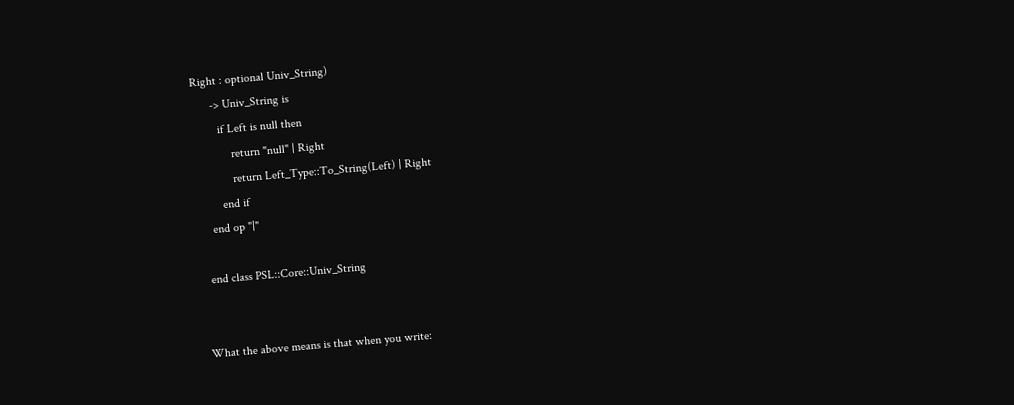Right : optional Univ_String)
      -> Univ_String is
        if Left is null then
            return "null" | Right
            return Left_Type::To_String(Left) | Right
        end if
    end op "|"

  end class PSL::Core::Univ_String


What the above means is that when you write: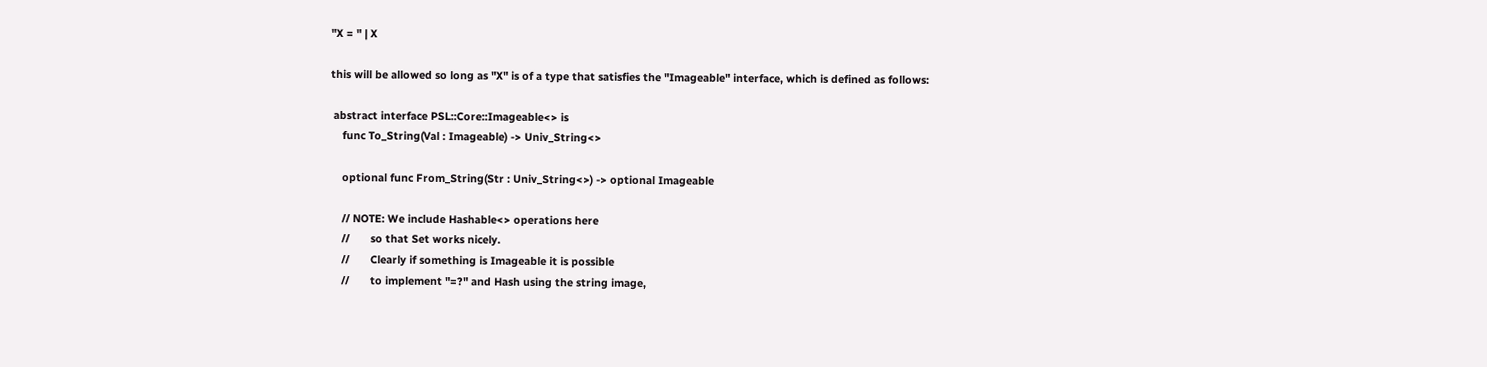"X = " | X

this will be allowed so long as "X" is of a type that satisfies the "Imageable" interface, which is defined as follows:

 abstract interface PSL::Core::Imageable<> is
    func To_String(Val : Imageable) -> Univ_String<>

    optional func From_String(Str : Univ_String<>) -> optional Imageable

    // NOTE: We include Hashable<> operations here
    //       so that Set works nicely.
    //       Clearly if something is Imageable it is possible
    //       to implement "=?" and Hash using the string image,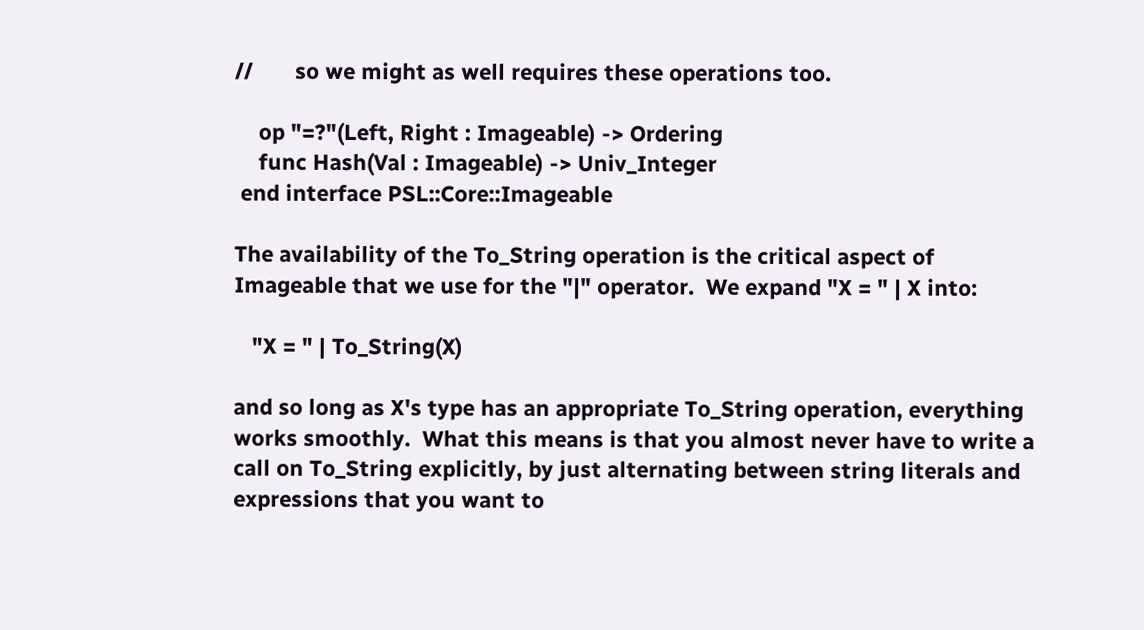//       so we might as well requires these operations too.

    op "=?"(Left, Right : Imageable) -> Ordering
    func Hash(Val : Imageable) -> Univ_Integer
 end interface PSL::Core::Imageable

The availability of the To_String operation is the critical aspect of Imageable that we use for the "|" operator.  We expand "X = " | X into:

   "X = " | To_String(X)

and so long as X's type has an appropriate To_String operation, everything works smoothly.  What this means is that you almost never have to write a call on To_String explicitly, by just alternating between string literals and expressions that you want to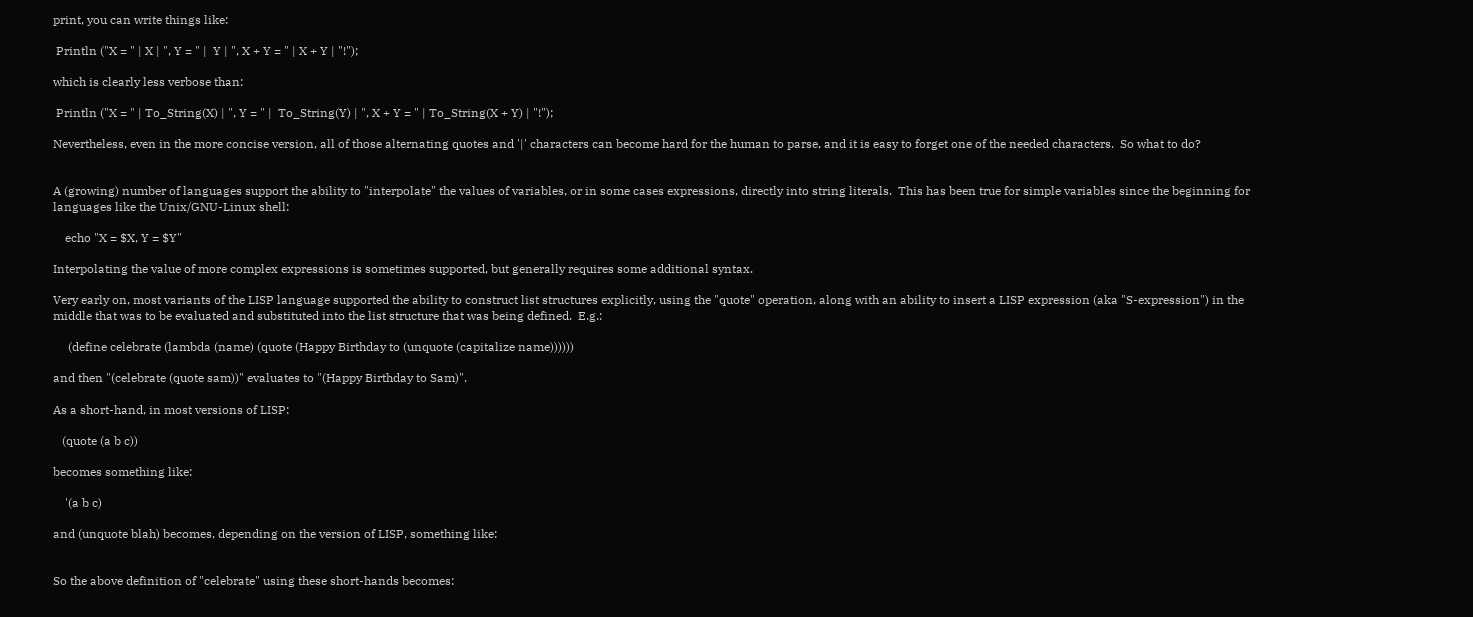print, you can write things like:

 Println ("X = " | X | ", Y = " |  Y | ", X + Y = " | X + Y | "!");

which is clearly less verbose than:

 Println ("X = " | To_String(X) | ", Y = " |  To_String(Y) | ", X + Y = " | To_String(X + Y) | "!");

Nevertheless, even in the more concise version, all of those alternating quotes and '|' characters can become hard for the human to parse, and it is easy to forget one of the needed characters.  So what to do?


A (growing) number of languages support the ability to "interpolate" the values of variables, or in some cases expressions, directly into string literals.  This has been true for simple variables since the beginning for languages like the Unix/GNU-Linux shell:

    echo "X = $X, Y = $Y"

Interpolating the value of more complex expressions is sometimes supported, but generally requires some additional syntax.

Very early on, most variants of the LISP language supported the ability to construct list structures explicitly, using the "quote" operation, along with an ability to insert a LISP expression (aka "S-expression") in the middle that was to be evaluated and substituted into the list structure that was being defined.  E.g.:

     (define celebrate (lambda (name) (quote (Happy Birthday to (unquote (capitalize name))))))

and then "(celebrate (quote sam))" evaluates to "(Happy Birthday to Sam)".

As a short-hand, in most versions of LISP:

   (quote (a b c))

becomes something like:

    '(a b c)

and (unquote blah) becomes, depending on the version of LISP, something like:


So the above definition of "celebrate" using these short-hands becomes: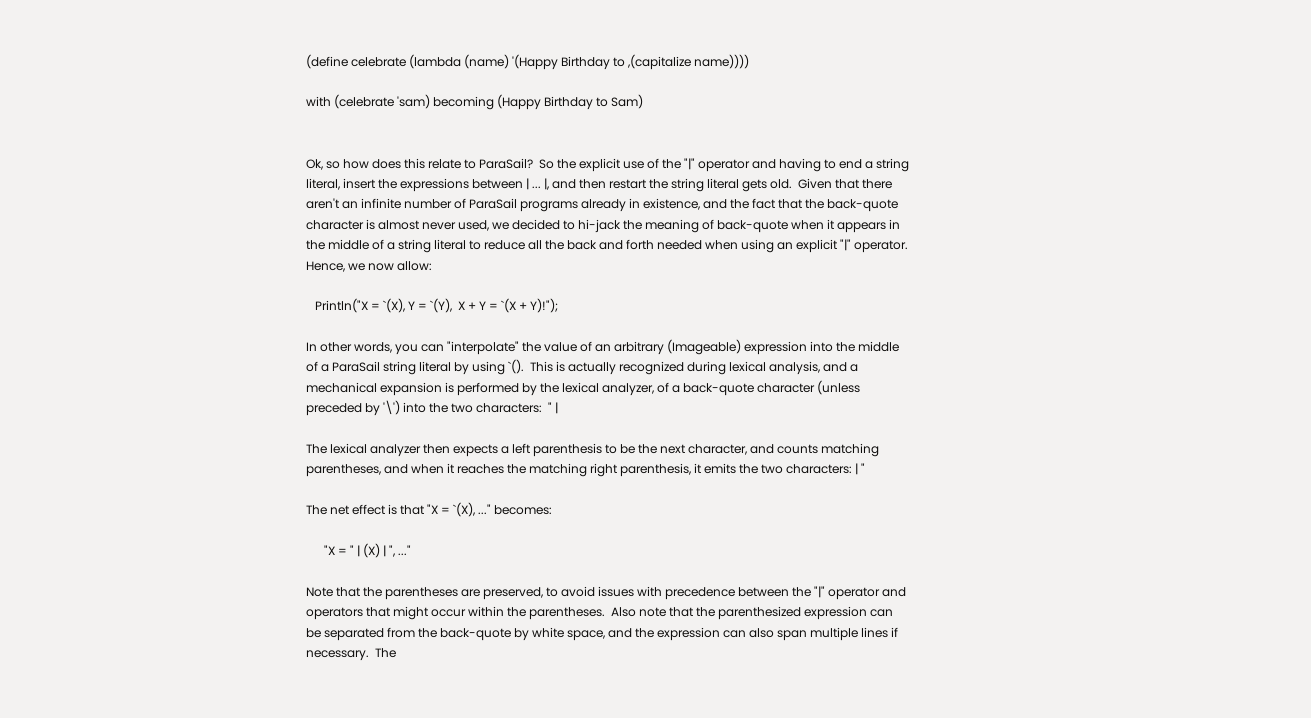(define celebrate (lambda (name) '(Happy Birthday to ,(capitalize name))))

with (celebrate 'sam) becoming (Happy Birthday to Sam)


Ok, so how does this relate to ParaSail?  So the explicit use of the "|" operator and having to end a string literal, insert the expressions between | ... |, and then restart the string literal gets old.  Given that there aren't an infinite number of ParaSail programs already in existence, and the fact that the back-quote character is almost never used, we decided to hi-jack the meaning of back-quote when it appears in the middle of a string literal to reduce all the back and forth needed when using an explicit "|" operator.  Hence, we now allow:

   Println("X = `(X), Y = `(Y),  X + Y = `(X + Y)!");

In other words, you can "interpolate" the value of an arbitrary (Imageable) expression into the middle of a ParaSail string literal by using `().  This is actually recognized during lexical analysis, and a mechanical expansion is performed by the lexical analyzer, of a back-quote character (unless preceded by '\') into the two characters:  " |

The lexical analyzer then expects a left parenthesis to be the next character, and counts matching parentheses, and when it reaches the matching right parenthesis, it emits the two characters: | "

The net effect is that "X = `(X), ..." becomes:

      "X = " | (X) | ", ..."

Note that the parentheses are preserved, to avoid issues with precedence between the "|" operator and operators that might occur within the parentheses.  Also note that the parenthesized expression can be separated from the back-quote by white space, and the expression can also span multiple lines if necessary.  The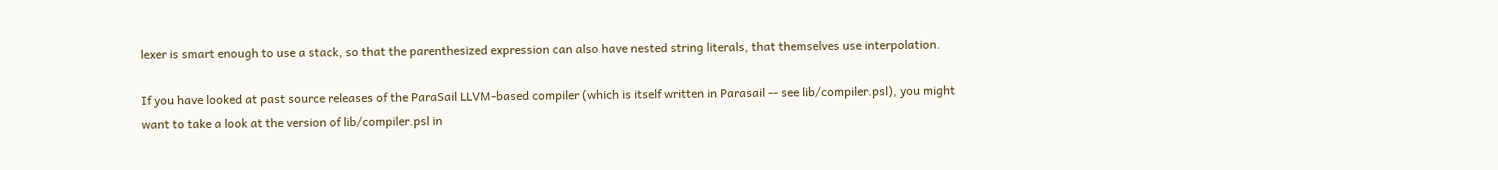lexer is smart enough to use a stack, so that the parenthesized expression can also have nested string literals, that themselves use interpolation.

If you have looked at past source releases of the ParaSail LLVM-based compiler (which is itself written in Parasail -- see lib/compiler.psl), you might want to take a look at the version of lib/compiler.psl in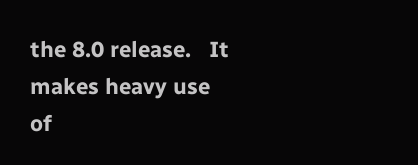the 8.0 release.   It makes heavy use of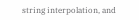string interpolation, and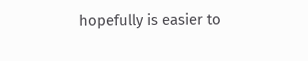hopefully is easier to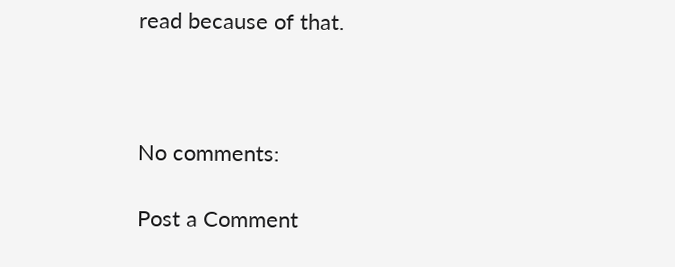read because of that.



No comments:

Post a Comment